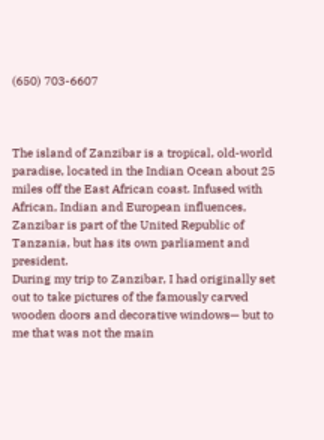(650) 703-6607



The island of Zanzibar is a tropical, old-world paradise, located in the Indian Ocean about 25 miles off the East African coast. Infused with African, Indian and European influences, Zanzibar is part of the United Republic of Tanzania, but has its own parliament and president.
During my trip to Zanzibar, I had originally set out to take pictures of the famously carved wooden doors and decorative windows— but to me that was not the main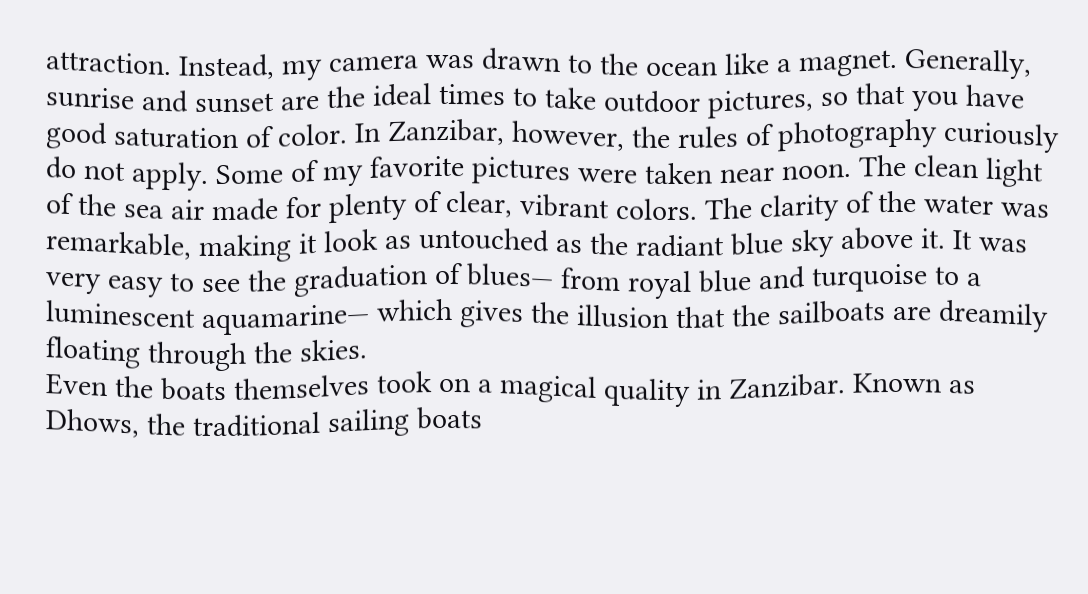attraction. Instead, my camera was drawn to the ocean like a magnet. Generally, sunrise and sunset are the ideal times to take outdoor pictures, so that you have good saturation of color. In Zanzibar, however, the rules of photography curiously do not apply. Some of my favorite pictures were taken near noon. The clean light of the sea air made for plenty of clear, vibrant colors. The clarity of the water was remarkable, making it look as untouched as the radiant blue sky above it. It was very easy to see the graduation of blues— from royal blue and turquoise to a luminescent aquamarine— which gives the illusion that the sailboats are dreamily floating through the skies.
Even the boats themselves took on a magical quality in Zanzibar. Known as Dhows, the traditional sailing boats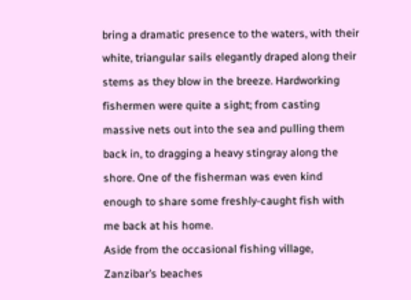bring a dramatic presence to the waters, with their white, triangular sails elegantly draped along their stems as they blow in the breeze. Hardworking fishermen were quite a sight; from casting massive nets out into the sea and pulling them back in, to dragging a heavy stingray along the shore. One of the fisherman was even kind enough to share some freshly-caught fish with me back at his home.
Aside from the occasional fishing village, Zanzibar’s beaches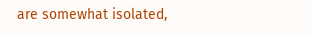are somewhat isolated,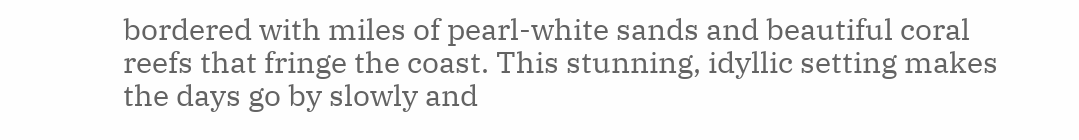bordered with miles of pearl-white sands and beautiful coral reefs that fringe the coast. This stunning, idyllic setting makes the days go by slowly and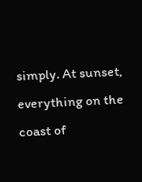simply. At sunset, everything on the coast of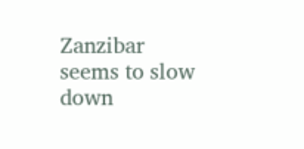Zanzibar seems to slow down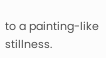to a painting-like stillness.